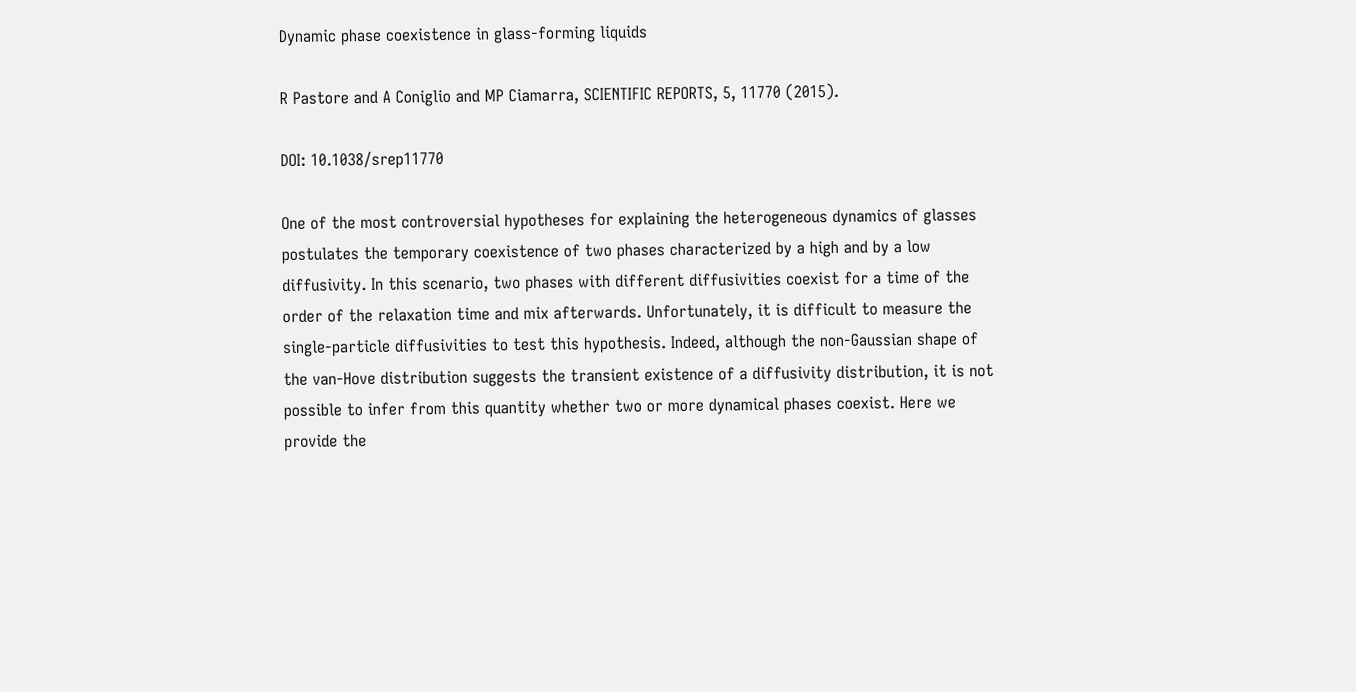Dynamic phase coexistence in glass-forming liquids

R Pastore and A Coniglio and MP Ciamarra, SCIENTIFIC REPORTS, 5, 11770 (2015).

DOI: 10.1038/srep11770

One of the most controversial hypotheses for explaining the heterogeneous dynamics of glasses postulates the temporary coexistence of two phases characterized by a high and by a low diffusivity. In this scenario, two phases with different diffusivities coexist for a time of the order of the relaxation time and mix afterwards. Unfortunately, it is difficult to measure the single-particle diffusivities to test this hypothesis. Indeed, although the non-Gaussian shape of the van-Hove distribution suggests the transient existence of a diffusivity distribution, it is not possible to infer from this quantity whether two or more dynamical phases coexist. Here we provide the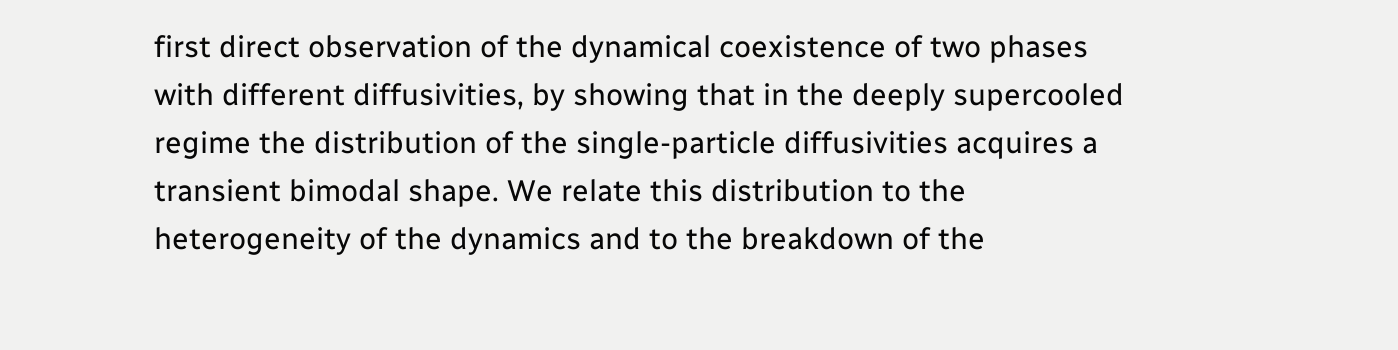first direct observation of the dynamical coexistence of two phases with different diffusivities, by showing that in the deeply supercooled regime the distribution of the single-particle diffusivities acquires a transient bimodal shape. We relate this distribution to the heterogeneity of the dynamics and to the breakdown of the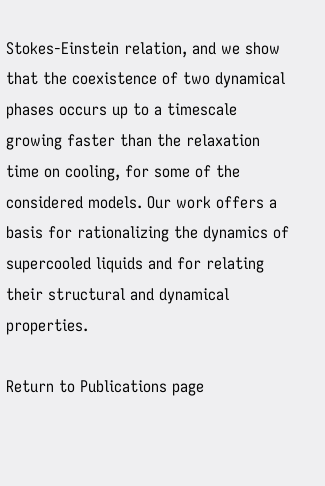Stokes-Einstein relation, and we show that the coexistence of two dynamical phases occurs up to a timescale growing faster than the relaxation time on cooling, for some of the considered models. Our work offers a basis for rationalizing the dynamics of supercooled liquids and for relating their structural and dynamical properties.

Return to Publications page